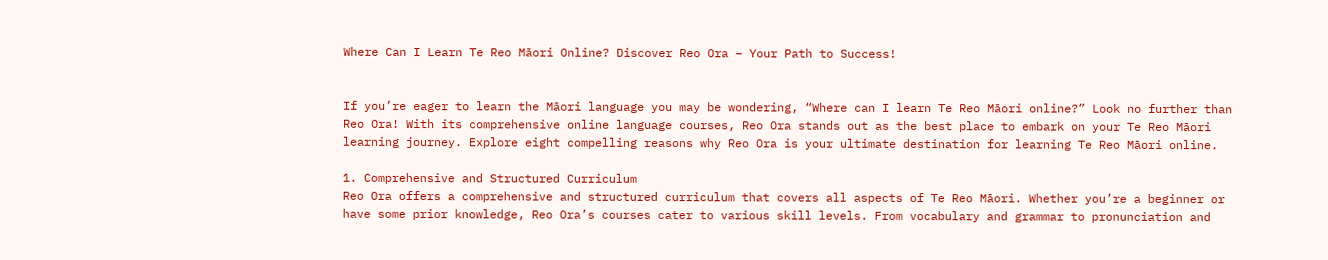Where Can I Learn Te Reo Māori Online? Discover Reo Ora – Your Path to Success!


If you’re eager to learn the Māori language you may be wondering, “Where can I learn Te Reo Māori online?” Look no further than Reo Ora! With its comprehensive online language courses, Reo Ora stands out as the best place to embark on your Te Reo Māori learning journey. Explore eight compelling reasons why Reo Ora is your ultimate destination for learning Te Reo Māori online.

1. Comprehensive and Structured Curriculum
Reo Ora offers a comprehensive and structured curriculum that covers all aspects of Te Reo Māori. Whether you’re a beginner or have some prior knowledge, Reo Ora’s courses cater to various skill levels. From vocabulary and grammar to pronunciation and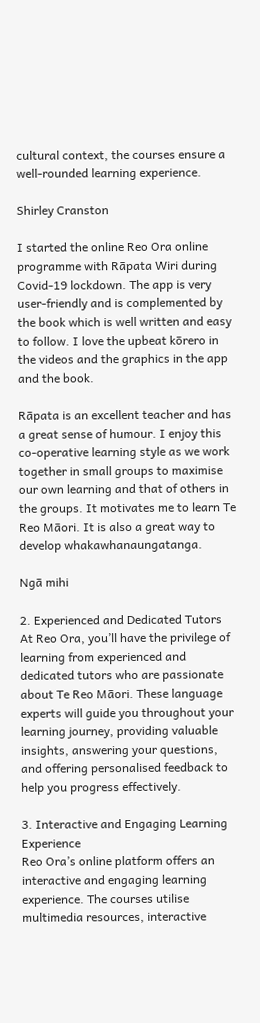cultural context, the courses ensure a well-rounded learning experience.

Shirley Cranston

I started the online Reo Ora online programme with Rāpata Wiri during Covid-19 lockdown. The app is very user-friendly and is complemented by the book which is well written and easy to follow. I love the upbeat kōrero in the videos and the graphics in the app and the book.

Rāpata is an excellent teacher and has a great sense of humour. I enjoy this co-operative learning style as we work together in small groups to maximise our own learning and that of others in the groups. It motivates me to learn Te Reo Māori. It is also a great way to develop whakawhanaungatanga.

Ngā mihi

2. Experienced and Dedicated Tutors
At Reo Ora, you’ll have the privilege of learning from experienced and dedicated tutors who are passionate about Te Reo Māori. These language experts will guide you throughout your learning journey, providing valuable insights, answering your questions, and offering personalised feedback to help you progress effectively.

3. Interactive and Engaging Learning Experience
Reo Ora’s online platform offers an interactive and engaging learning experience. The courses utilise multimedia resources, interactive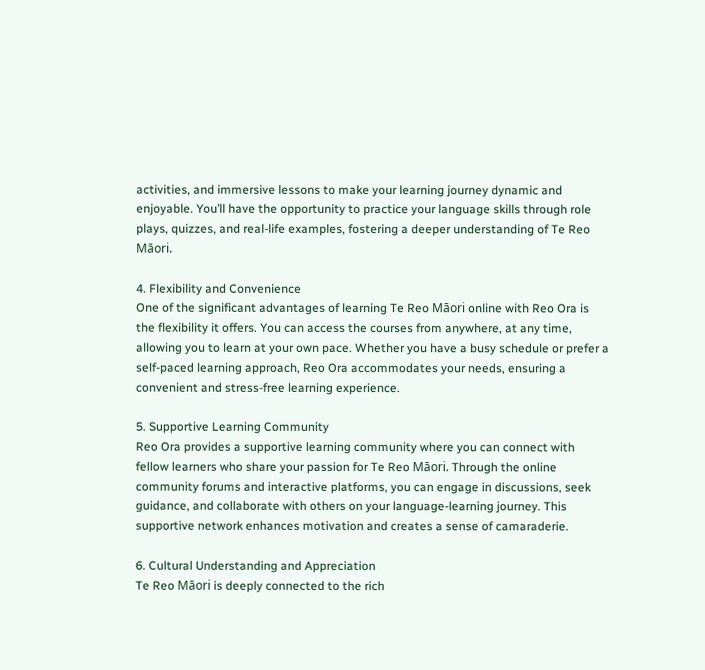activities, and immersive lessons to make your learning journey dynamic and enjoyable. You’ll have the opportunity to practice your language skills through role plays, quizzes, and real-life examples, fostering a deeper understanding of Te Reo Māori.

4. Flexibility and Convenience
One of the significant advantages of learning Te Reo Māori online with Reo Ora is the flexibility it offers. You can access the courses from anywhere, at any time, allowing you to learn at your own pace. Whether you have a busy schedule or prefer a self-paced learning approach, Reo Ora accommodates your needs, ensuring a convenient and stress-free learning experience.

5. Supportive Learning Community
Reo Ora provides a supportive learning community where you can connect with fellow learners who share your passion for Te Reo Māori. Through the online community forums and interactive platforms, you can engage in discussions, seek guidance, and collaborate with others on your language-learning journey. This supportive network enhances motivation and creates a sense of camaraderie.

6. Cultural Understanding and Appreciation
Te Reo Māori is deeply connected to the rich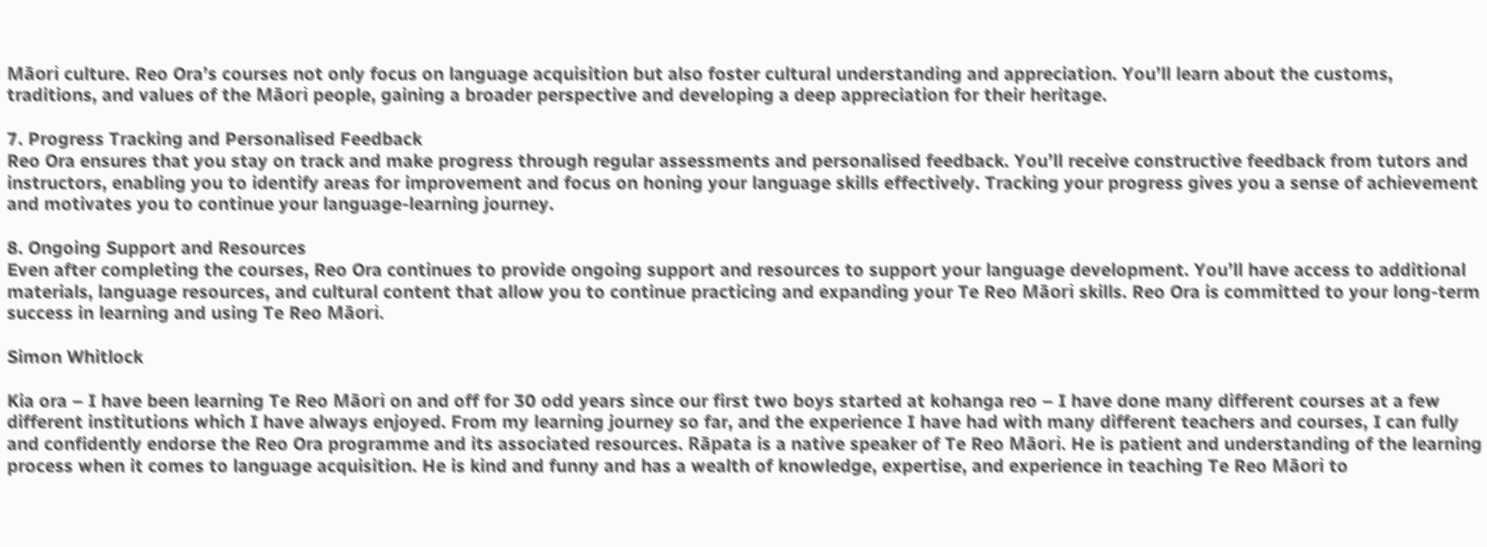Māori culture. Reo Ora’s courses not only focus on language acquisition but also foster cultural understanding and appreciation. You’ll learn about the customs, traditions, and values of the Māori people, gaining a broader perspective and developing a deep appreciation for their heritage.

7. Progress Tracking and Personalised Feedback
Reo Ora ensures that you stay on track and make progress through regular assessments and personalised feedback. You’ll receive constructive feedback from tutors and instructors, enabling you to identify areas for improvement and focus on honing your language skills effectively. Tracking your progress gives you a sense of achievement and motivates you to continue your language-learning journey.

8. Ongoing Support and Resources
Even after completing the courses, Reo Ora continues to provide ongoing support and resources to support your language development. You’ll have access to additional materials, language resources, and cultural content that allow you to continue practicing and expanding your Te Reo Māori skills. Reo Ora is committed to your long-term success in learning and using Te Reo Māori.

Simon Whitlock

Kia ora – I have been learning Te Reo Māori on and off for 30 odd years since our first two boys started at kohanga reo – I have done many different courses at a few different institutions which I have always enjoyed. From my learning journey so far, and the experience I have had with many different teachers and courses, I can fully and confidently endorse the Reo Ora programme and its associated resources. Rāpata is a native speaker of Te Reo Māori. He is patient and understanding of the learning process when it comes to language acquisition. He is kind and funny and has a wealth of knowledge, expertise, and experience in teaching Te Reo Māori to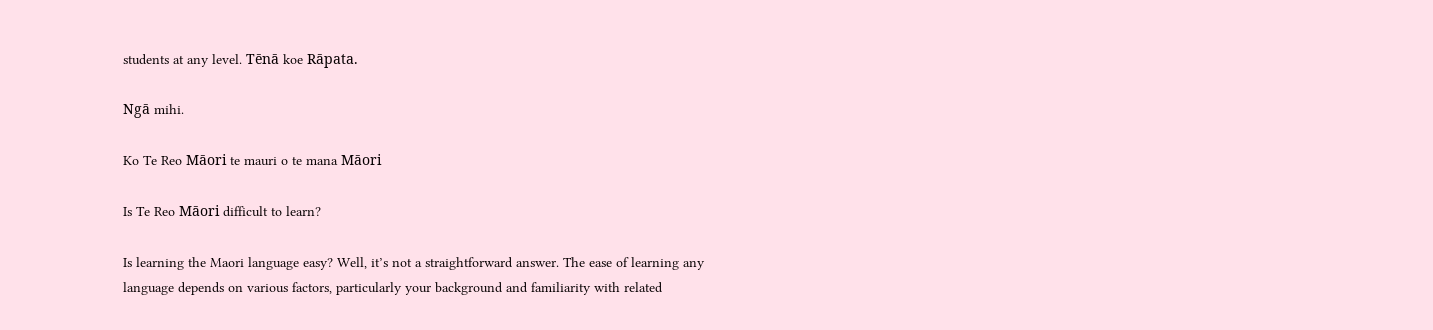students at any level. Tēnā koe Rāpata.

Ngā mihi.

Ko Te Reo Māori te mauri o te mana Māori

Is Te Reo Māori difficult to learn?

Is learning the Maori language easy? Well, it’s not a straightforward answer. The ease of learning any language depends on various factors, particularly your background and familiarity with related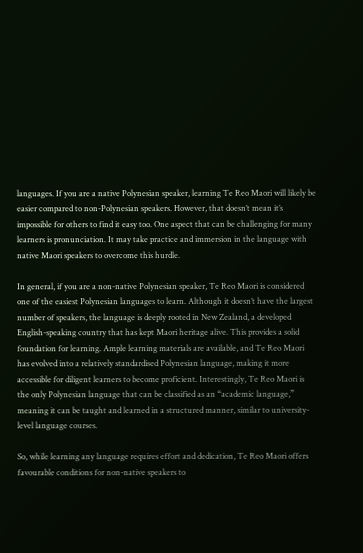languages. If you are a native Polynesian speaker, learning Te Reo Maori will likely be easier compared to non-Polynesian speakers. However, that doesn’t mean it’s impossible for others to find it easy too. One aspect that can be challenging for many learners is pronunciation. It may take practice and immersion in the language with native Maori speakers to overcome this hurdle.

In general, if you are a non-native Polynesian speaker, Te Reo Maori is considered one of the easiest Polynesian languages to learn. Although it doesn’t have the largest number of speakers, the language is deeply rooted in New Zealand, a developed English-speaking country that has kept Maori heritage alive. This provides a solid foundation for learning. Ample learning materials are available, and Te Reo Maori has evolved into a relatively standardised Polynesian language, making it more accessible for diligent learners to become proficient. Interestingly, Te Reo Maori is the only Polynesian language that can be classified as an “academic language,” meaning it can be taught and learned in a structured manner, similar to university-level language courses.

So, while learning any language requires effort and dedication, Te Reo Maori offers favourable conditions for non-native speakers to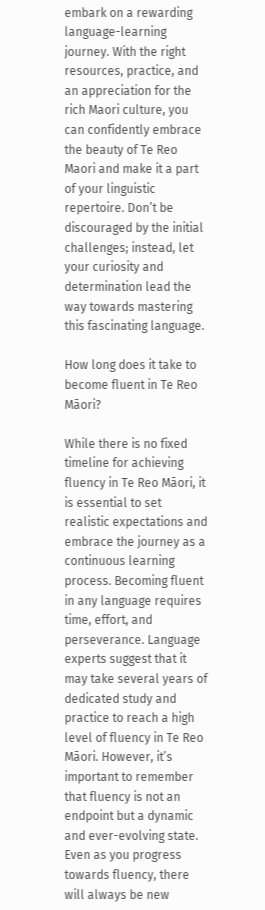embark on a rewarding language-learning journey. With the right resources, practice, and an appreciation for the rich Maori culture, you can confidently embrace the beauty of Te Reo Maori and make it a part of your linguistic repertoire. Don’t be discouraged by the initial challenges; instead, let your curiosity and determination lead the way towards mastering this fascinating language.

How long does it take to become fluent in Te Reo Māori?

While there is no fixed timeline for achieving fluency in Te Reo Māori, it is essential to set realistic expectations and embrace the journey as a continuous learning process. Becoming fluent in any language requires time, effort, and perseverance. Language experts suggest that it may take several years of dedicated study and practice to reach a high level of fluency in Te Reo Māori. However, it’s important to remember that fluency is not an endpoint but a dynamic and ever-evolving state. Even as you progress towards fluency, there will always be new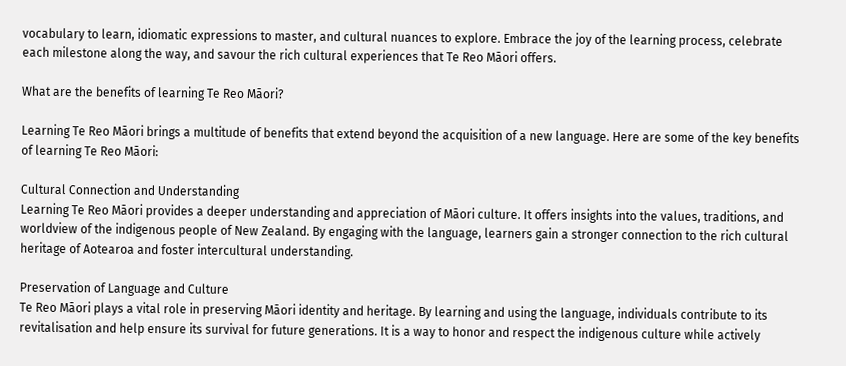vocabulary to learn, idiomatic expressions to master, and cultural nuances to explore. Embrace the joy of the learning process, celebrate each milestone along the way, and savour the rich cultural experiences that Te Reo Māori offers.

What are the benefits of learning Te Reo Māori?

Learning Te Reo Māori brings a multitude of benefits that extend beyond the acquisition of a new language. Here are some of the key benefits of learning Te Reo Māori:

Cultural Connection and Understanding
Learning Te Reo Māori provides a deeper understanding and appreciation of Māori culture. It offers insights into the values, traditions, and worldview of the indigenous people of New Zealand. By engaging with the language, learners gain a stronger connection to the rich cultural heritage of Aotearoa and foster intercultural understanding.

Preservation of Language and Culture
Te Reo Māori plays a vital role in preserving Māori identity and heritage. By learning and using the language, individuals contribute to its revitalisation and help ensure its survival for future generations. It is a way to honor and respect the indigenous culture while actively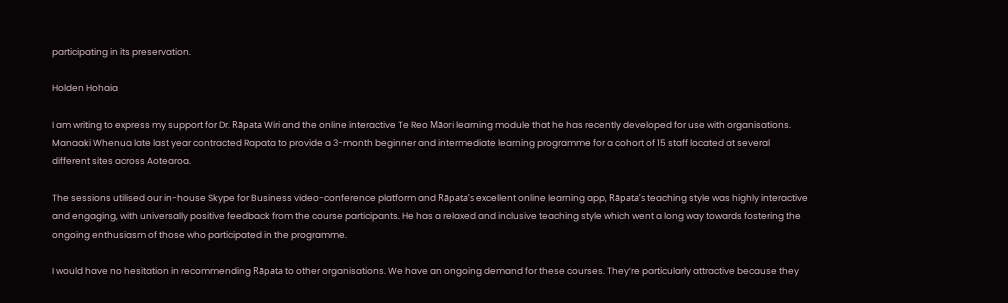participating in its preservation.

Holden Hohaia

I am writing to express my support for Dr. Rāpata Wiri and the online interactive Te Reo Māori learning module that he has recently developed for use with organisations. Manaaki Whenua late last year contracted Rapata to provide a 3-month beginner and intermediate learning programme for a cohort of 15 staff located at several different sites across Aotearoa.

The sessions utilised our in-house Skype for Business video-conference platform and Rāpata’s excellent online learning app, Rāpata’s teaching style was highly interactive and engaging, with universally positive feedback from the course participants. He has a relaxed and inclusive teaching style which went a long way towards fostering the ongoing enthusiasm of those who participated in the programme.

I would have no hesitation in recommending Rāpata to other organisations. We have an ongoing demand for these courses. They’re particularly attractive because they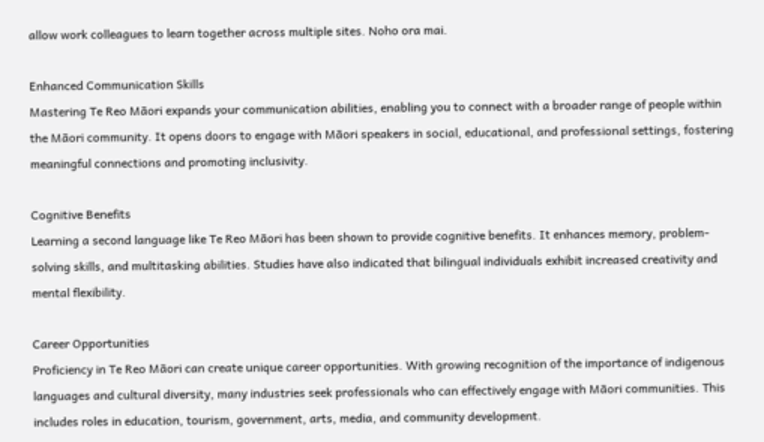allow work colleagues to learn together across multiple sites. Noho ora mai.

Enhanced Communication Skills
Mastering Te Reo Māori expands your communication abilities, enabling you to connect with a broader range of people within the Māori community. It opens doors to engage with Māori speakers in social, educational, and professional settings, fostering meaningful connections and promoting inclusivity.

Cognitive Benefits
Learning a second language like Te Reo Māori has been shown to provide cognitive benefits. It enhances memory, problem-solving skills, and multitasking abilities. Studies have also indicated that bilingual individuals exhibit increased creativity and mental flexibility.

Career Opportunities
Proficiency in Te Reo Māori can create unique career opportunities. With growing recognition of the importance of indigenous languages and cultural diversity, many industries seek professionals who can effectively engage with Māori communities. This includes roles in education, tourism, government, arts, media, and community development.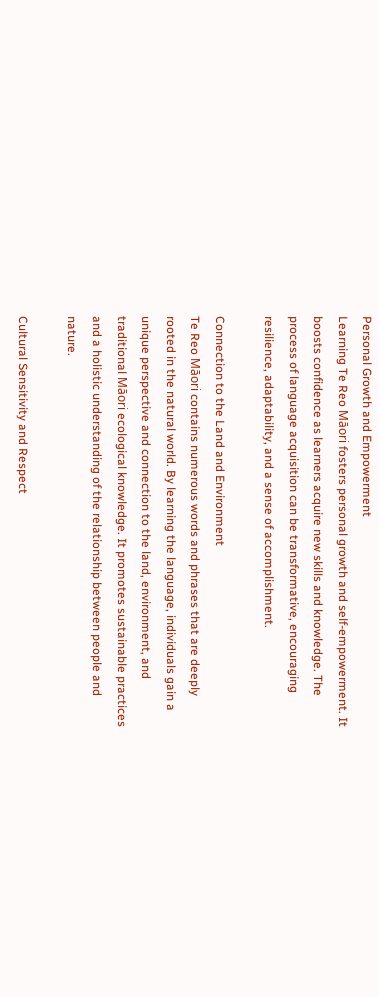Personal Growth and Empowerment
Learning Te Reo Māori fosters personal growth and self-empowerment. It boosts confidence as learners acquire new skills and knowledge. The process of language acquisition can be transformative, encouraging resilience, adaptability, and a sense of accomplishment.

Connection to the Land and Environment
Te Reo Māori contains numerous words and phrases that are deeply rooted in the natural world. By learning the language, individuals gain a unique perspective and connection to the land, environment, and traditional Māori ecological knowledge. It promotes sustainable practices and a holistic understanding of the relationship between people and nature.

Cultural Sensitivity and Respect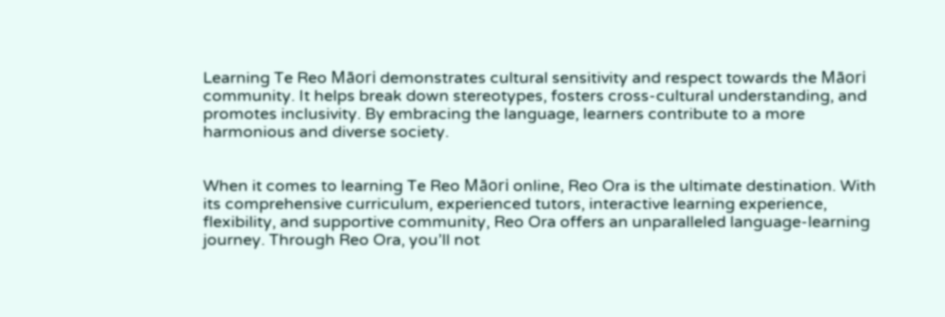Learning Te Reo Māori demonstrates cultural sensitivity and respect towards the Māori community. It helps break down stereotypes, fosters cross-cultural understanding, and promotes inclusivity. By embracing the language, learners contribute to a more harmonious and diverse society.


When it comes to learning Te Reo Māori online, Reo Ora is the ultimate destination. With its comprehensive curriculum, experienced tutors, interactive learning experience, flexibility, and supportive community, Reo Ora offers an unparalleled language-learning journey. Through Reo Ora, you’ll not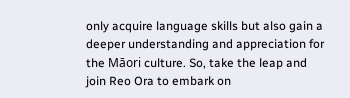only acquire language skills but also gain a deeper understanding and appreciation for the Māori culture. So, take the leap and join Reo Ora to embark on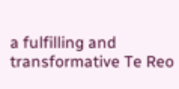a fulfilling and transformative Te Reo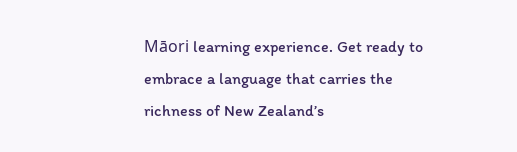Māori learning experience. Get ready to embrace a language that carries the richness of New Zealand’s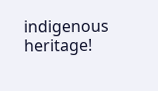indigenous heritage!